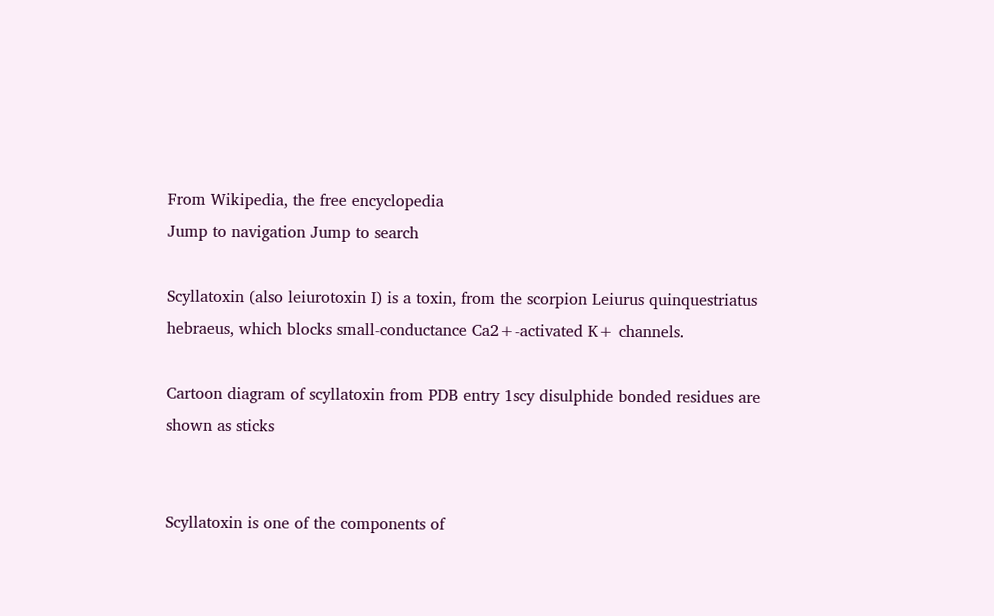From Wikipedia, the free encyclopedia
Jump to navigation Jump to search

Scyllatoxin (also leiurotoxin I) is a toxin, from the scorpion Leiurus quinquestriatus hebraeus, which blocks small-conductance Ca2+-activated K+ channels.

Cartoon diagram of scyllatoxin from PDB entry 1scy disulphide bonded residues are shown as sticks


Scyllatoxin is one of the components of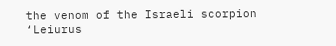the venom of the Israeli scorpion ‘Leiurus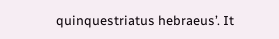quinquestriatus hebraeus’. It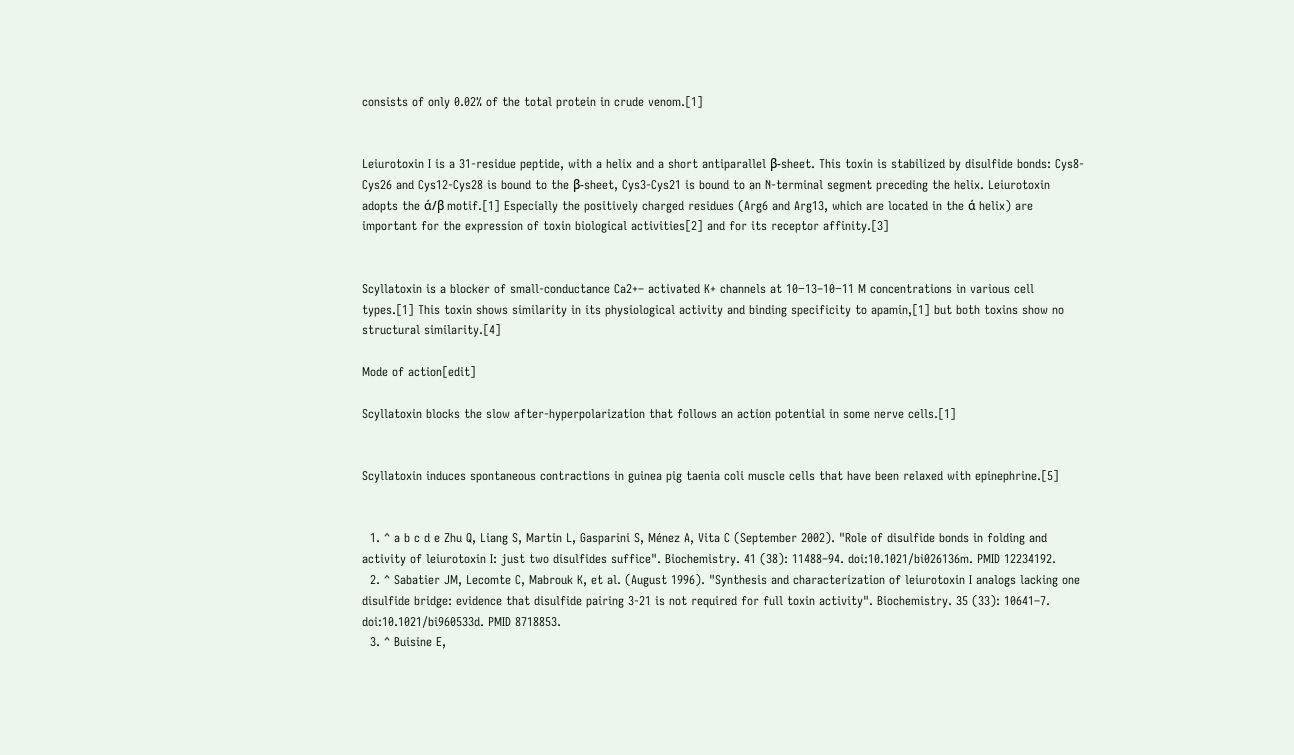consists of only 0.02% of the total protein in crude venom.[1]


Leiurotoxin I is a 31-residue peptide, with a helix and a short antiparallel β-sheet. This toxin is stabilized by disulfide bonds: Cys8-Cys26 and Cys12-Cys28 is bound to the β-sheet, Cys3-Cys21 is bound to an N-terminal segment preceding the helix. Leiurotoxin adopts the ά/β motif.[1] Especially the positively charged residues (Arg6 and Arg13, which are located in the ά helix) are important for the expression of toxin biological activities[2] and for its receptor affinity.[3]


Scyllatoxin is a blocker of small-conductance Ca2+– activated K+ channels at 10−13–10−11 M concentrations in various cell types.[1] This toxin shows similarity in its physiological activity and binding specificity to apamin,[1] but both toxins show no structural similarity.[4]

Mode of action[edit]

Scyllatoxin blocks the slow after-hyperpolarization that follows an action potential in some nerve cells.[1]


Scyllatoxin induces spontaneous contractions in guinea pig taenia coli muscle cells that have been relaxed with epinephrine.[5]


  1. ^ a b c d e Zhu Q, Liang S, Martin L, Gasparini S, Ménez A, Vita C (September 2002). "Role of disulfide bonds in folding and activity of leiurotoxin I: just two disulfides suffice". Biochemistry. 41 (38): 11488–94. doi:10.1021/bi026136m. PMID 12234192.
  2. ^ Sabatier JM, Lecomte C, Mabrouk K, et al. (August 1996). "Synthesis and characterization of leiurotoxin I analogs lacking one disulfide bridge: evidence that disulfide pairing 3-21 is not required for full toxin activity". Biochemistry. 35 (33): 10641–7. doi:10.1021/bi960533d. PMID 8718853.
  3. ^ Buisine E,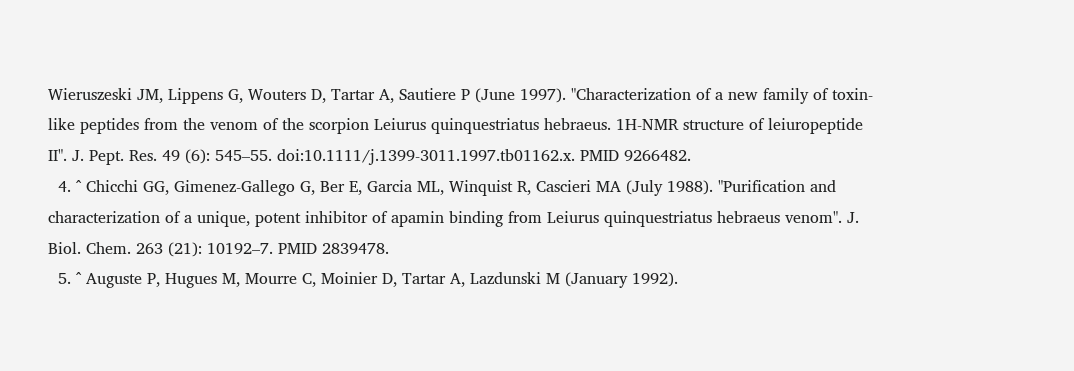Wieruszeski JM, Lippens G, Wouters D, Tartar A, Sautiere P (June 1997). "Characterization of a new family of toxin-like peptides from the venom of the scorpion Leiurus quinquestriatus hebraeus. 1H-NMR structure of leiuropeptide II". J. Pept. Res. 49 (6): 545–55. doi:10.1111/j.1399-3011.1997.tb01162.x. PMID 9266482.
  4. ^ Chicchi GG, Gimenez-Gallego G, Ber E, Garcia ML, Winquist R, Cascieri MA (July 1988). "Purification and characterization of a unique, potent inhibitor of apamin binding from Leiurus quinquestriatus hebraeus venom". J. Biol. Chem. 263 (21): 10192–7. PMID 2839478.
  5. ^ Auguste P, Hugues M, Mourre C, Moinier D, Tartar A, Lazdunski M (January 1992).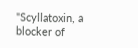"Scyllatoxin, a blocker of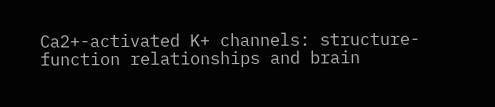Ca2+-activated K+ channels: structure-function relationships and brain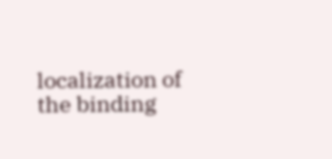localization of the binding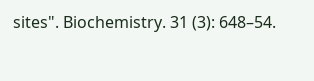sites". Biochemistry. 31 (3): 648–54.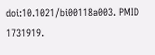doi:10.1021/bi00118a003. PMID 1731919.